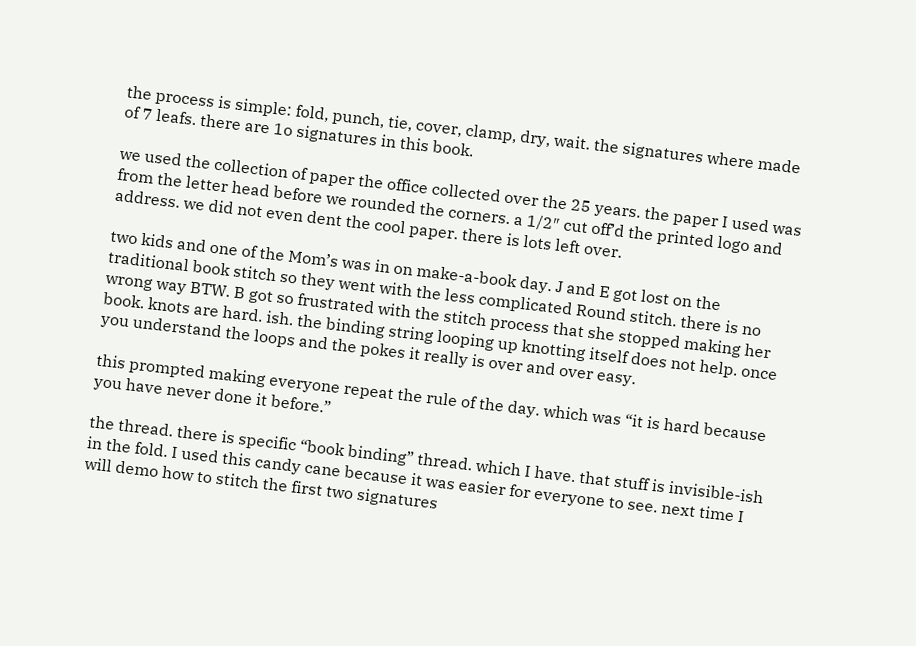the process is simple: fold, punch, tie, cover, clamp, dry, wait. the signatures where made of 7 leafs. there are 1o signatures in this book.

we used the collection of paper the office collected over the 25 years. the paper I used was from the letter head before we rounded the corners. a 1/2″ cut off’d the printed logo and address. we did not even dent the cool paper. there is lots left over.

two kids and one of the Mom’s was in on make-a-book day. J and E got lost on the traditional book stitch so they went with the less complicated Round stitch. there is no wrong way BTW. B got so frustrated with the stitch process that she stopped making her book. knots are hard. ish. the binding string looping up knotting itself does not help. once you understand the loops and the pokes it really is over and over easy.

this prompted making everyone repeat the rule of the day. which was “it is hard because you have never done it before.”

the thread. there is specific “book binding” thread. which I have. that stuff is invisible-ish in the fold. I used this candy cane because it was easier for everyone to see. next time I will demo how to stitch the first two signatures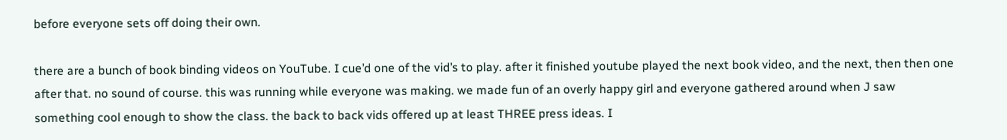before everyone sets off doing their own.

there are a bunch of book binding videos on YouTube. I cue’d one of the vid’s to play. after it finished youtube played the next book video, and the next, then then one after that. no sound of course. this was running while everyone was making. we made fun of an overly happy girl and everyone gathered around when J saw something cool enough to show the class. the back to back vids offered up at least THREE press ideas. I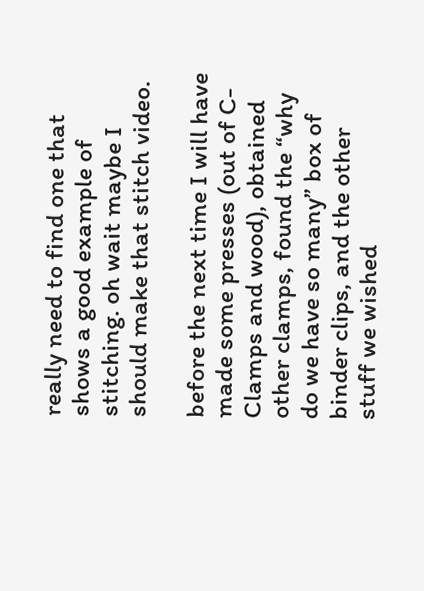really need to find one that shows a good example of stitching. oh wait maybe I should make that stitch video.

before the next time I will have made some presses (out of C-Clamps and wood), obtained other clamps, found the “why do we have so many” box of binder clips, and the other stuff we wished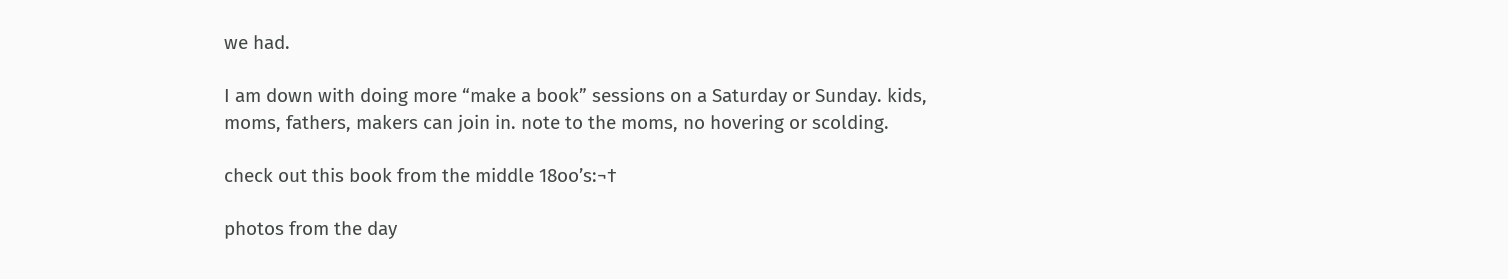we had.

I am down with doing more “make a book” sessions on a Saturday or Sunday. kids, moms, fathers, makers can join in. note to the moms, no hovering or scolding.

check out this book from the middle 18oo’s:¬†

photos from the day